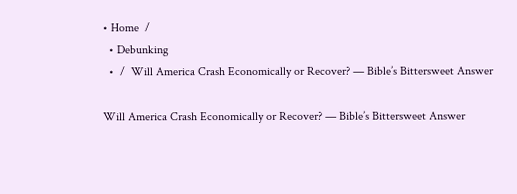• Home  /
  • Debunking
  •  /  Will America Crash Economically or Recover? — Bible’s Bittersweet Answer

Will America Crash Economically or Recover? — Bible’s Bittersweet Answer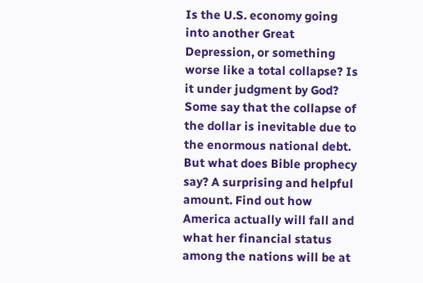Is the U.S. economy going into another Great Depression, or something worse like a total collapse? Is it under judgment by God? Some say that the collapse of the dollar is inevitable due to the enormous national debt. But what does Bible prophecy say? A surprising and helpful amount. Find out how America actually will fall and what her financial status among the nations will be at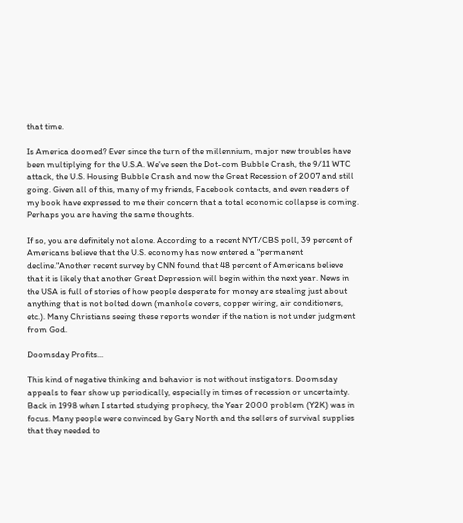that time.

Is America doomed? Ever since the turn of the millennium, major new troubles have been multiplying for the U.S.A. We've seen the Dot-com Bubble Crash, the 9/11 WTC attack, the U.S. Housing Bubble Crash and now the Great Recession of 2007 and still going. Given all of this, many of my friends, Facebook contacts, and even readers of my book have expressed to me their concern that a total economic collapse is coming. Perhaps you are having the same thoughts.

If so, you are definitely not alone. According to a recent NYT/CBS poll, 39 percent of Americans believe that the U.S. economy has now entered a "permanent decline."Another recent survey by CNN found that 48 percent of Americans believe that it is likely that another Great Depression will begin within the next year. News in the USA is full of stories of how people desperate for money are stealing just about anything that is not bolted down (manhole covers, copper wiring, air conditioners, etc.). Many Christians seeing these reports wonder if the nation is not under judgment from God.

Doomsday Profits...

This kind of negative thinking and behavior is not without instigators. Doomsday appeals to fear show up periodically, especially in times of recession or uncertainty. Back in 1998 when I started studying prophecy, the Year 2000 problem (Y2K) was in focus. Many people were convinced by Gary North and the sellers of survival supplies that they needed to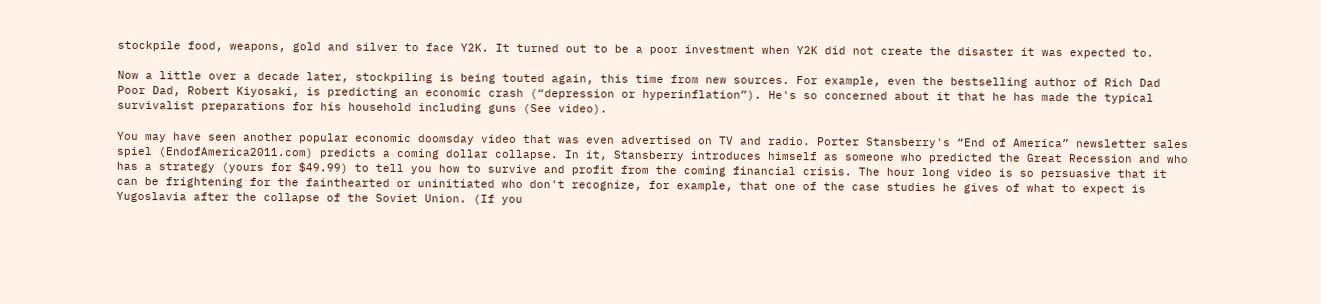stockpile food, weapons, gold and silver to face Y2K. It turned out to be a poor investment when Y2K did not create the disaster it was expected to.

Now a little over a decade later, stockpiling is being touted again, this time from new sources. For example, even the bestselling author of Rich Dad Poor Dad, Robert Kiyosaki, is predicting an economic crash (“depression or hyperinflation”). He's so concerned about it that he has made the typical survivalist preparations for his household including guns (See video).

You may have seen another popular economic doomsday video that was even advertised on TV and radio. Porter Stansberry's “End of America” newsletter sales spiel (EndofAmerica2011.com) predicts a coming dollar collapse. In it, Stansberry introduces himself as someone who predicted the Great Recession and who has a strategy (yours for $49.99) to tell you how to survive and profit from the coming financial crisis. The hour long video is so persuasive that it can be frightening for the fainthearted or uninitiated who don't recognize, for example, that one of the case studies he gives of what to expect is Yugoslavia after the collapse of the Soviet Union. (If you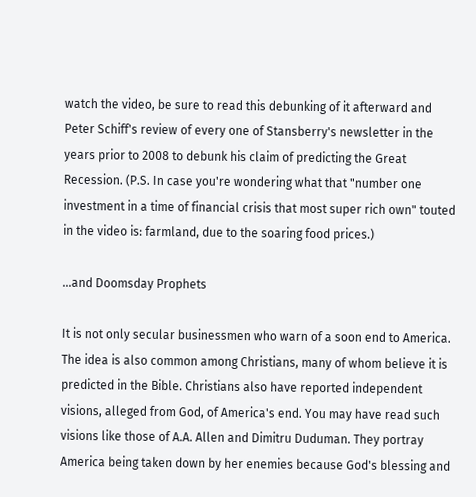watch the video, be sure to read this debunking of it afterward and Peter Schiff's review of every one of Stansberry's newsletter in the years prior to 2008 to debunk his claim of predicting the Great Recession. (P.S. In case you're wondering what that "number one investment in a time of financial crisis that most super rich own" touted in the video is: farmland, due to the soaring food prices.)

...and Doomsday Prophets

It is not only secular businessmen who warn of a soon end to America. The idea is also common among Christians, many of whom believe it is predicted in the Bible. Christians also have reported independent visions, alleged from God, of America's end. You may have read such visions like those of A.A. Allen and Dimitru Duduman. They portray America being taken down by her enemies because God's blessing and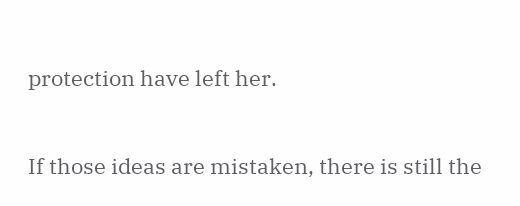protection have left her.

If those ideas are mistaken, there is still the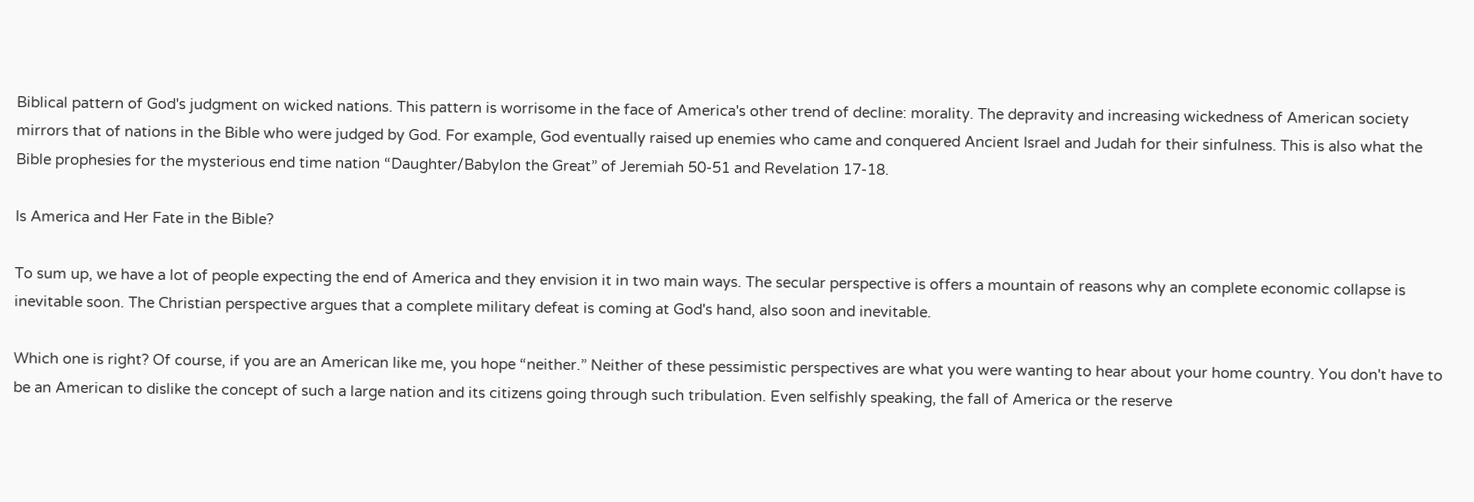Biblical pattern of God's judgment on wicked nations. This pattern is worrisome in the face of America's other trend of decline: morality. The depravity and increasing wickedness of American society mirrors that of nations in the Bible who were judged by God. For example, God eventually raised up enemies who came and conquered Ancient Israel and Judah for their sinfulness. This is also what the Bible prophesies for the mysterious end time nation “Daughter/Babylon the Great” of Jeremiah 50-51 and Revelation 17-18.

Is America and Her Fate in the Bible?

To sum up, we have a lot of people expecting the end of America and they envision it in two main ways. The secular perspective is offers a mountain of reasons why an complete economic collapse is inevitable soon. The Christian perspective argues that a complete military defeat is coming at God's hand, also soon and inevitable.

Which one is right? Of course, if you are an American like me, you hope “neither.” Neither of these pessimistic perspectives are what you were wanting to hear about your home country. You don't have to be an American to dislike the concept of such a large nation and its citizens going through such tribulation. Even selfishly speaking, the fall of America or the reserve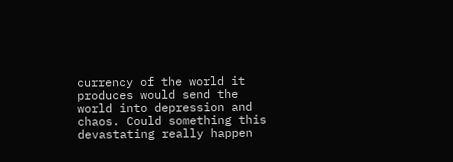currency of the world it produces would send the world into depression and chaos. Could something this devastating really happen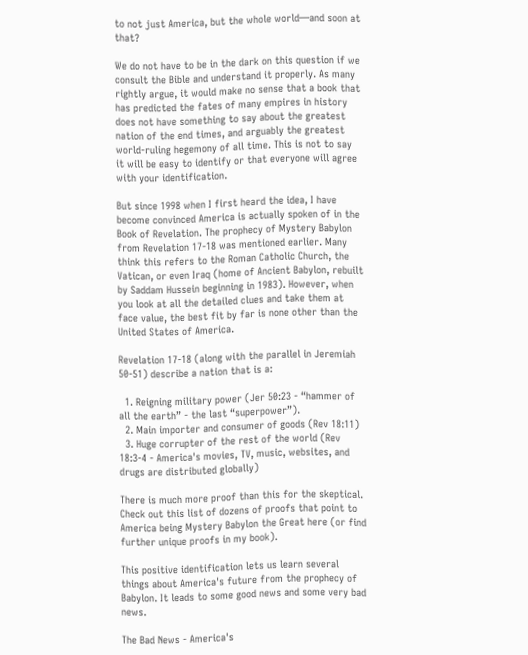to not just America, but the whole world—and soon at that?

We do not have to be in the dark on this question if we consult the Bible and understand it properly. As many rightly argue, it would make no sense that a book that has predicted the fates of many empires in history does not have something to say about the greatest nation of the end times, and arguably the greatest world-ruling hegemony of all time. This is not to say it will be easy to identify or that everyone will agree with your identification.

But since 1998 when I first heard the idea, I have become convinced America is actually spoken of in the Book of Revelation. The prophecy of Mystery Babylon from Revelation 17-18 was mentioned earlier. Many think this refers to the Roman Catholic Church, the Vatican, or even Iraq (home of Ancient Babylon, rebuilt by Saddam Hussein beginning in 1983). However, when you look at all the detailed clues and take them at face value, the best fit by far is none other than the United States of America.

Revelation 17-18 (along with the parallel in Jeremiah 50-51) describe a nation that is a:

  1. Reigning military power (Jer 50:23 - “hammer of all the earth” - the last “superpower”).
  2. Main importer and consumer of goods (Rev 18:11)
  3. Huge corrupter of the rest of the world (Rev 18:3-4 - America's movies, TV, music, websites, and drugs are distributed globally)

There is much more proof than this for the skeptical. Check out this list of dozens of proofs that point to America being Mystery Babylon the Great here (or find further unique proofs in my book).

This positive identification lets us learn several things about America's future from the prophecy of Babylon. It leads to some good news and some very bad news.

The Bad News - America's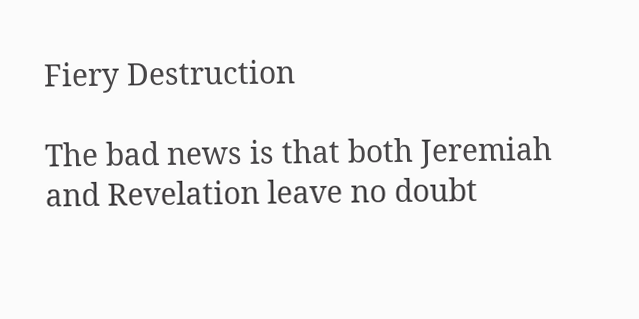Fiery Destruction

The bad news is that both Jeremiah and Revelation leave no doubt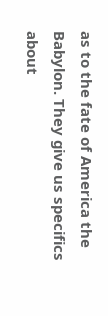as to the fate of America the Babylon. They give us specifics about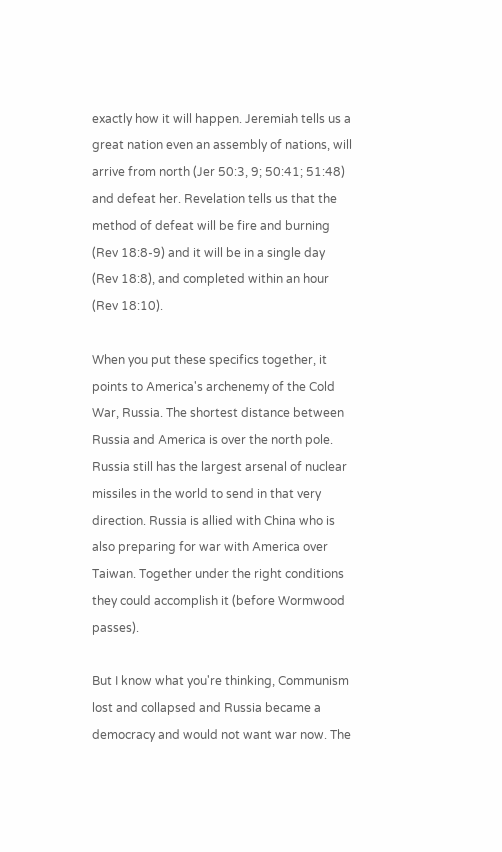exactly how it will happen. Jeremiah tells us a great nation even an assembly of nations, will arrive from north (Jer 50:3, 9; 50:41; 51:48) and defeat her. Revelation tells us that the method of defeat will be fire and burning (Rev 18:8-9) and it will be in a single day (Rev 18:8), and completed within an hour (Rev 18:10).

When you put these specifics together, it points to America's archenemy of the Cold War, Russia. The shortest distance between Russia and America is over the north pole. Russia still has the largest arsenal of nuclear missiles in the world to send in that very direction. Russia is allied with China who is also preparing for war with America over Taiwan. Together under the right conditions they could accomplish it (before Wormwood passes).

But I know what you're thinking, Communism lost and collapsed and Russia became a democracy and would not want war now. The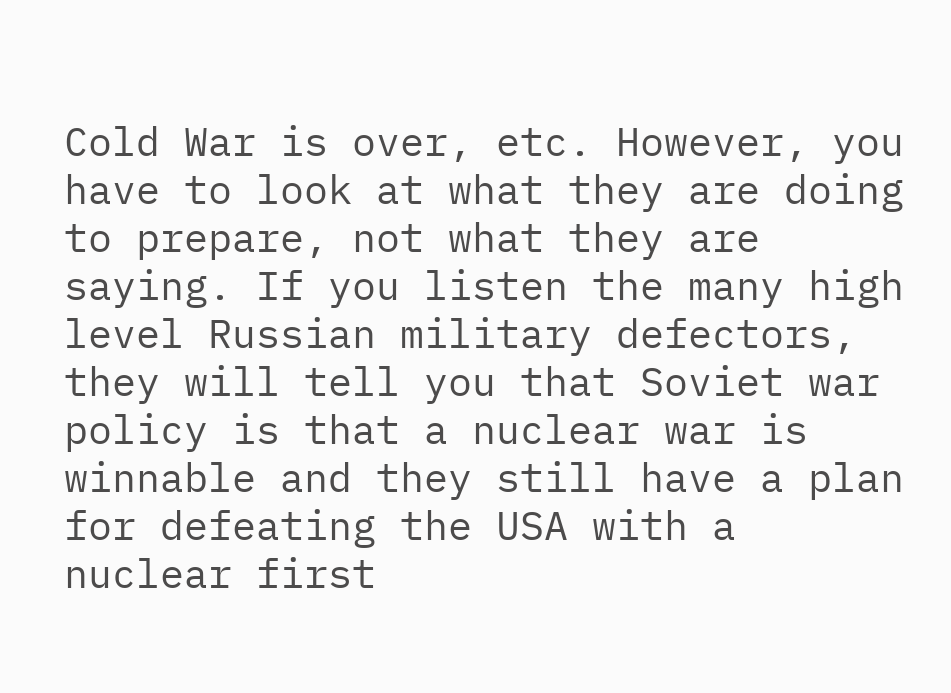Cold War is over, etc. However, you have to look at what they are doing to prepare, not what they are saying. If you listen the many high level Russian military defectors, they will tell you that Soviet war policy is that a nuclear war is winnable and they still have a plan for defeating the USA with a nuclear first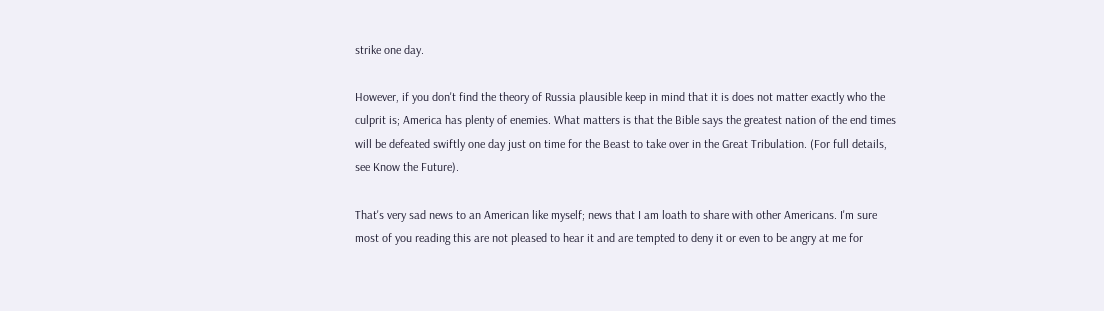strike one day.

However, if you don't find the theory of Russia plausible keep in mind that it is does not matter exactly who the culprit is; America has plenty of enemies. What matters is that the Bible says the greatest nation of the end times will be defeated swiftly one day just on time for the Beast to take over in the Great Tribulation. (For full details, see Know the Future).

That's very sad news to an American like myself; news that I am loath to share with other Americans. I'm sure most of you reading this are not pleased to hear it and are tempted to deny it or even to be angry at me for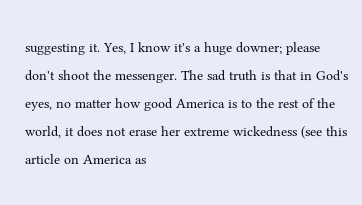suggesting it. Yes, I know it's a huge downer; please don't shoot the messenger. The sad truth is that in God's eyes, no matter how good America is to the rest of the world, it does not erase her extreme wickedness (see this article on America as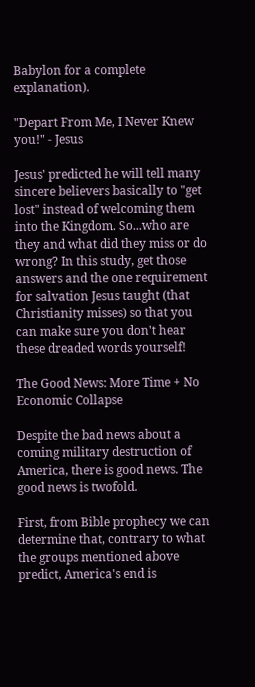Babylon for a complete explanation).

"Depart From Me, I Never Knew you!" - Jesus

Jesus' predicted he will tell many sincere believers basically to "get lost" instead of welcoming them into the Kingdom. So...who are they and what did they miss or do wrong? In this study, get those answers and the one requirement for salvation Jesus taught (that Christianity misses) so that you can make sure you don't hear these dreaded words yourself!

The Good News: More Time + No Economic Collapse

Despite the bad news about a coming military destruction of America, there is good news. The good news is twofold.

First, from Bible prophecy we can determine that, contrary to what the groups mentioned above predict, America's end is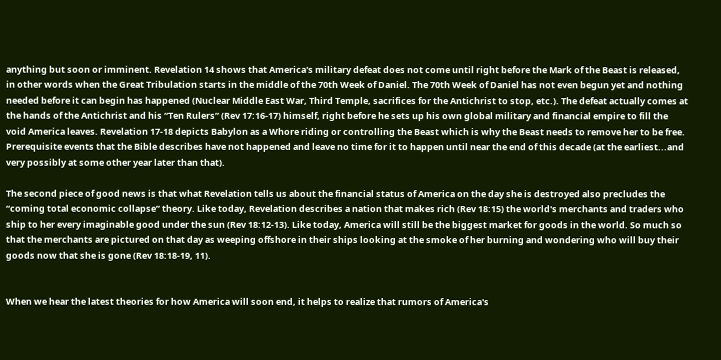anything but soon or imminent. Revelation 14 shows that America's military defeat does not come until right before the Mark of the Beast is released, in other words when the Great Tribulation starts in the middle of the 70th Week of Daniel. The 70th Week of Daniel has not even begun yet and nothing needed before it can begin has happened (Nuclear Middle East War, Third Temple, sacrifices for the Antichrist to stop, etc.). The defeat actually comes at the hands of the Antichrist and his “Ten Rulers” (Rev 17:16-17) himself, right before he sets up his own global military and financial empire to fill the void America leaves. Revelation 17-18 depicts Babylon as a Whore riding or controlling the Beast which is why the Beast needs to remove her to be free. Prerequisite events that the Bible describes have not happened and leave no time for it to happen until near the end of this decade (at the earliest...and very possibly at some other year later than that).

The second piece of good news is that what Revelation tells us about the financial status of America on the day she is destroyed also precludes the “coming total economic collapse” theory. Like today, Revelation describes a nation that makes rich (Rev 18:15) the world's merchants and traders who ship to her every imaginable good under the sun (Rev 18:12-13). Like today, America will still be the biggest market for goods in the world. So much so that the merchants are pictured on that day as weeping offshore in their ships looking at the smoke of her burning and wondering who will buy their goods now that she is gone (Rev 18:18-19, 11).


When we hear the latest theories for how America will soon end, it helps to realize that rumors of America's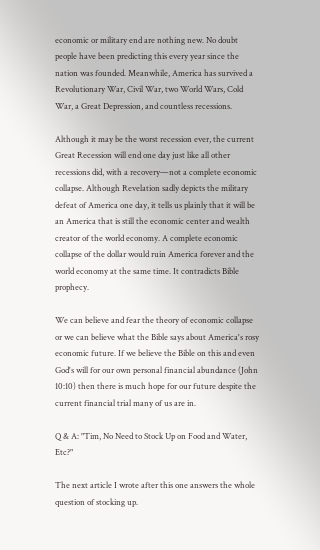economic or military end are nothing new. No doubt people have been predicting this every year since the nation was founded. Meanwhile, America has survived a Revolutionary War, Civil War, two World Wars, Cold War, a Great Depression, and countless recessions.

Although it may be the worst recession ever, the current Great Recession will end one day just like all other recessions did, with a recovery—not a complete economic collapse. Although Revelation sadly depicts the military defeat of America one day, it tells us plainly that it will be an America that is still the economic center and wealth creator of the world economy. A complete economic collapse of the dollar would ruin America forever and the world economy at the same time. It contradicts Bible prophecy.

We can believe and fear the theory of economic collapse or we can believe what the Bible says about America's rosy economic future. If we believe the Bible on this and even God's will for our own personal financial abundance (John 10:10) then there is much hope for our future despite the current financial trial many of us are in.

Q & A: "Tim, No Need to Stock Up on Food and Water, Etc?"

The next article I wrote after this one answers the whole question of stocking up.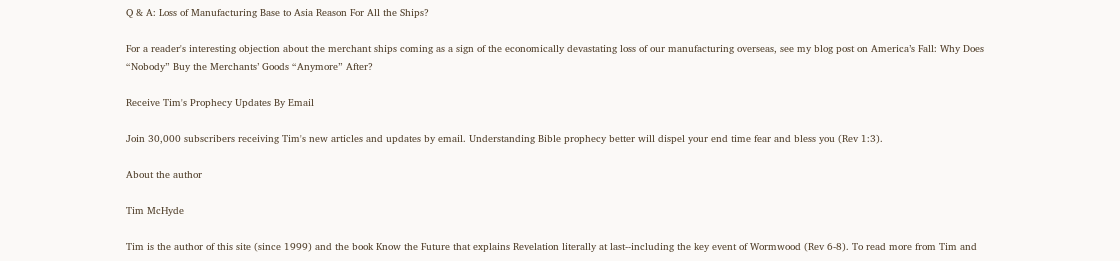Q & A: Loss of Manufacturing Base to Asia Reason For All the Ships?

For a reader's interesting objection about the merchant ships coming as a sign of the economically devastating loss of our manufacturing overseas, see my blog post on America’s Fall: Why Does “Nobody” Buy the Merchants’ Goods “Anymore” After?

Receive Tim's Prophecy Updates By Email

Join 30,000 subscribers receiving Tim's new articles and updates by email. Understanding Bible prophecy better will dispel your end time fear and bless you (Rev 1:3).

About the author

Tim McHyde

Tim is the author of this site (since 1999) and the book Know the Future that explains Revelation literally at last--including the key event of Wormwood (Rev 6-8). To read more from Tim and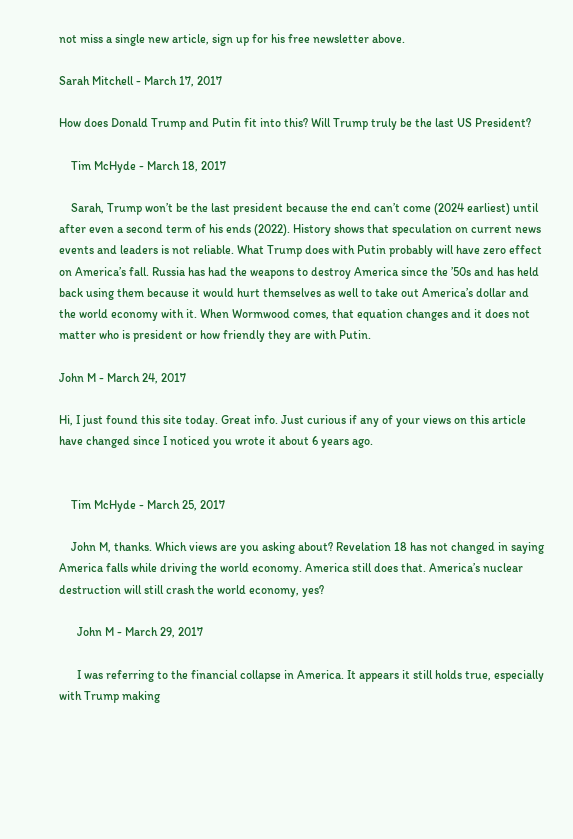not miss a single new article, sign up for his free newsletter above.

Sarah Mitchell - March 17, 2017

How does Donald Trump and Putin fit into this? Will Trump truly be the last US President?

    Tim McHyde - March 18, 2017

    Sarah, Trump won’t be the last president because the end can’t come (2024 earliest) until after even a second term of his ends (2022). History shows that speculation on current news events and leaders is not reliable. What Trump does with Putin probably will have zero effect on America’s fall. Russia has had the weapons to destroy America since the ’50s and has held back using them because it would hurt themselves as well to take out America’s dollar and the world economy with it. When Wormwood comes, that equation changes and it does not matter who is president or how friendly they are with Putin.

John M - March 24, 2017

Hi, I just found this site today. Great info. Just curious if any of your views on this article have changed since I noticed you wrote it about 6 years ago.


    Tim McHyde - March 25, 2017

    John M, thanks. Which views are you asking about? Revelation 18 has not changed in saying America falls while driving the world economy. America still does that. America’s nuclear destruction will still crash the world economy, yes?

      John M - March 29, 2017

      I was referring to the financial collapse in America. It appears it still holds true, especially with Trump making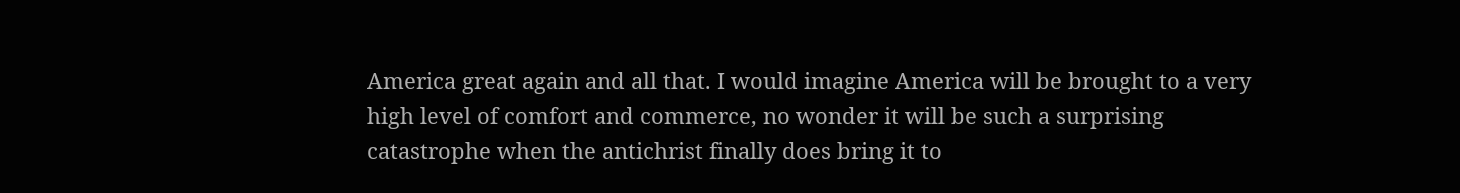America great again and all that. I would imagine America will be brought to a very high level of comfort and commerce, no wonder it will be such a surprising catastrophe when the antichrist finally does bring it to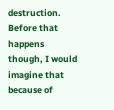destruction. Before that happens though, I would imagine that because of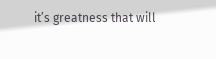it’s greatness that will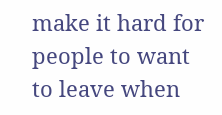make it hard for people to want to leave when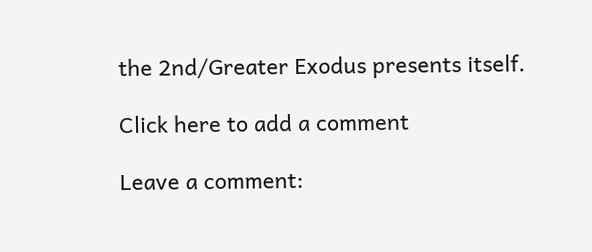the 2nd/Greater Exodus presents itself.

Click here to add a comment

Leave a comment: